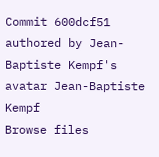Commit 600dcf51 authored by Jean-Baptiste Kempf's avatar Jean-Baptiste Kempf
Browse files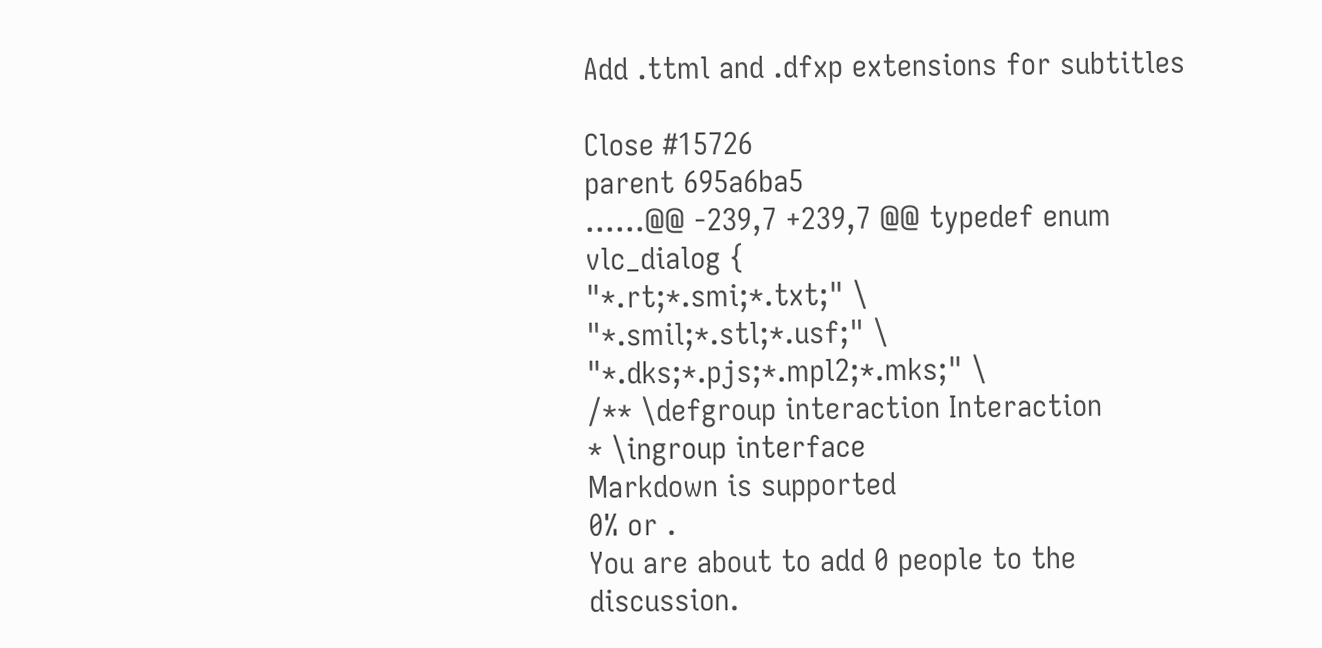Add .ttml and .dfxp extensions for subtitles

Close #15726
parent 695a6ba5
......@@ -239,7 +239,7 @@ typedef enum vlc_dialog {
"*.rt;*.smi;*.txt;" \
"*.smil;*.stl;*.usf;" \
"*.dks;*.pjs;*.mpl2;*.mks;" \
/** \defgroup interaction Interaction
* \ingroup interface
Markdown is supported
0% or .
You are about to add 0 people to the discussion.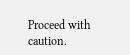Proceed with caution.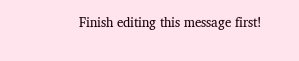Finish editing this message first!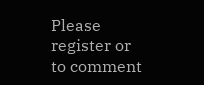Please register or to comment